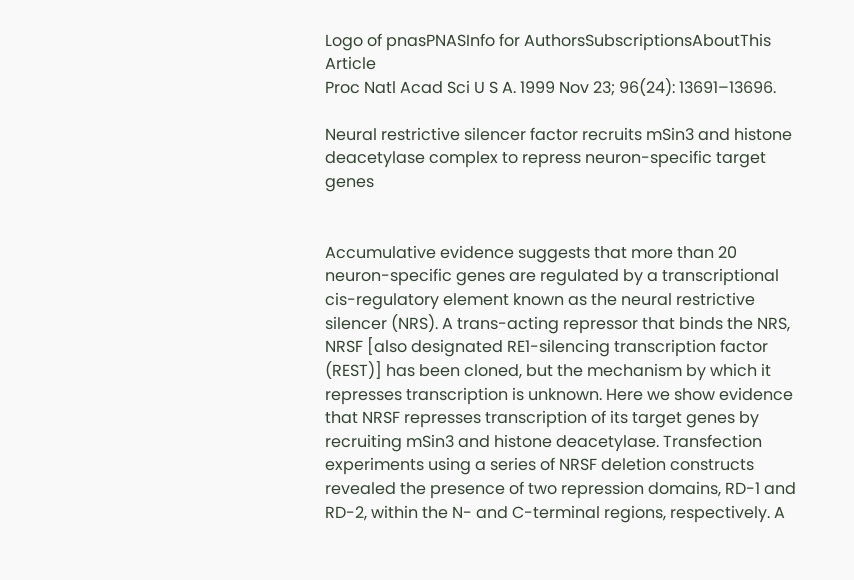Logo of pnasPNASInfo for AuthorsSubscriptionsAboutThis Article
Proc Natl Acad Sci U S A. 1999 Nov 23; 96(24): 13691–13696.

Neural restrictive silencer factor recruits mSin3 and histone deacetylase complex to repress neuron-specific target genes


Accumulative evidence suggests that more than 20 neuron-specific genes are regulated by a transcriptional cis-regulatory element known as the neural restrictive silencer (NRS). A trans-acting repressor that binds the NRS, NRSF [also designated RE1-silencing transcription factor (REST)] has been cloned, but the mechanism by which it represses transcription is unknown. Here we show evidence that NRSF represses transcription of its target genes by recruiting mSin3 and histone deacetylase. Transfection experiments using a series of NRSF deletion constructs revealed the presence of two repression domains, RD-1 and RD-2, within the N- and C-terminal regions, respectively. A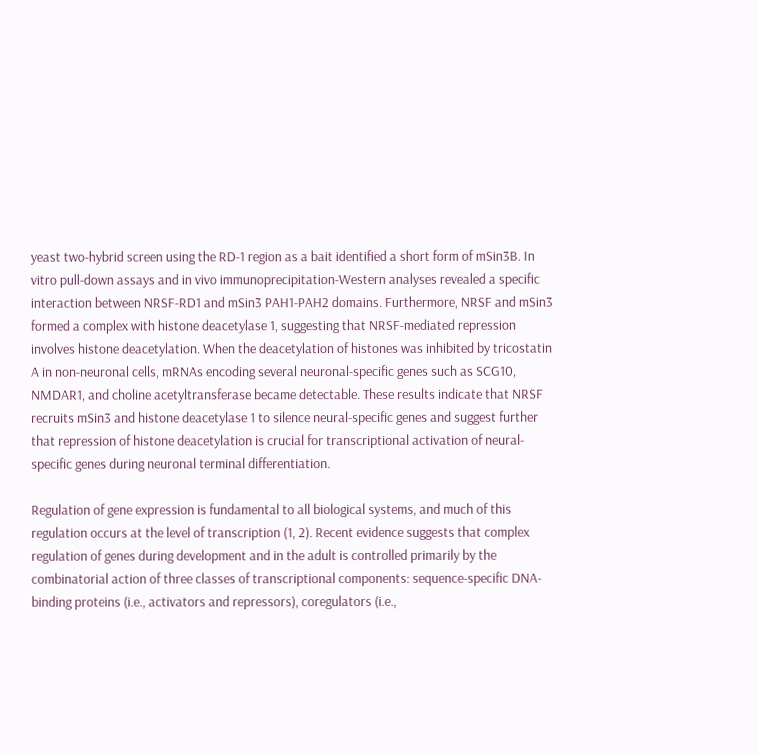yeast two-hybrid screen using the RD-1 region as a bait identified a short form of mSin3B. In vitro pull-down assays and in vivo immunoprecipitation-Western analyses revealed a specific interaction between NRSF-RD1 and mSin3 PAH1-PAH2 domains. Furthermore, NRSF and mSin3 formed a complex with histone deacetylase 1, suggesting that NRSF-mediated repression involves histone deacetylation. When the deacetylation of histones was inhibited by tricostatin A in non-neuronal cells, mRNAs encoding several neuronal-specific genes such as SCG10, NMDAR1, and choline acetyltransferase became detectable. These results indicate that NRSF recruits mSin3 and histone deacetylase 1 to silence neural-specific genes and suggest further that repression of histone deacetylation is crucial for transcriptional activation of neural-specific genes during neuronal terminal differentiation.

Regulation of gene expression is fundamental to all biological systems, and much of this regulation occurs at the level of transcription (1, 2). Recent evidence suggests that complex regulation of genes during development and in the adult is controlled primarily by the combinatorial action of three classes of transcriptional components: sequence-specific DNA-binding proteins (i.e., activators and repressors), coregulators (i.e.,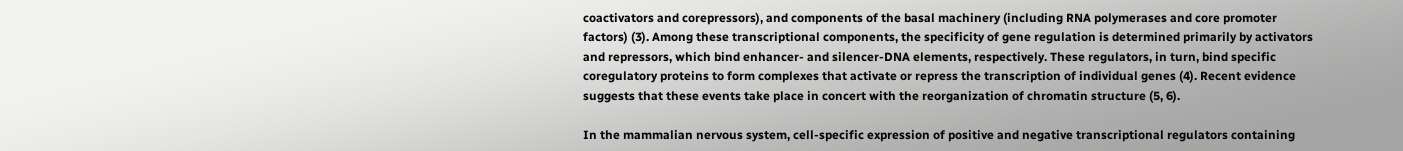coactivators and corepressors), and components of the basal machinery (including RNA polymerases and core promoter factors) (3). Among these transcriptional components, the specificity of gene regulation is determined primarily by activators and repressors, which bind enhancer- and silencer-DNA elements, respectively. These regulators, in turn, bind specific coregulatory proteins to form complexes that activate or repress the transcription of individual genes (4). Recent evidence suggests that these events take place in concert with the reorganization of chromatin structure (5, 6).

In the mammalian nervous system, cell-specific expression of positive and negative transcriptional regulators containing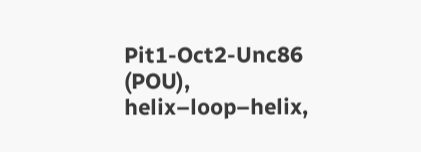Pit1-Oct2-Unc86 (POU), helix–loop–helix,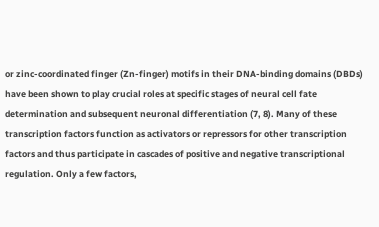or zinc-coordinated finger (Zn-finger) motifs in their DNA-binding domains (DBDs) have been shown to play crucial roles at specific stages of neural cell fate determination and subsequent neuronal differentiation (7, 8). Many of these transcription factors function as activators or repressors for other transcription factors and thus participate in cascades of positive and negative transcriptional regulation. Only a few factors,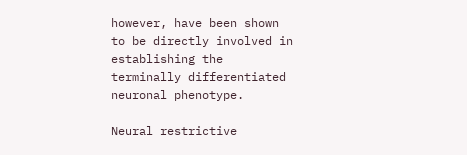however, have been shown to be directly involved in establishing the terminally differentiated neuronal phenotype.

Neural restrictive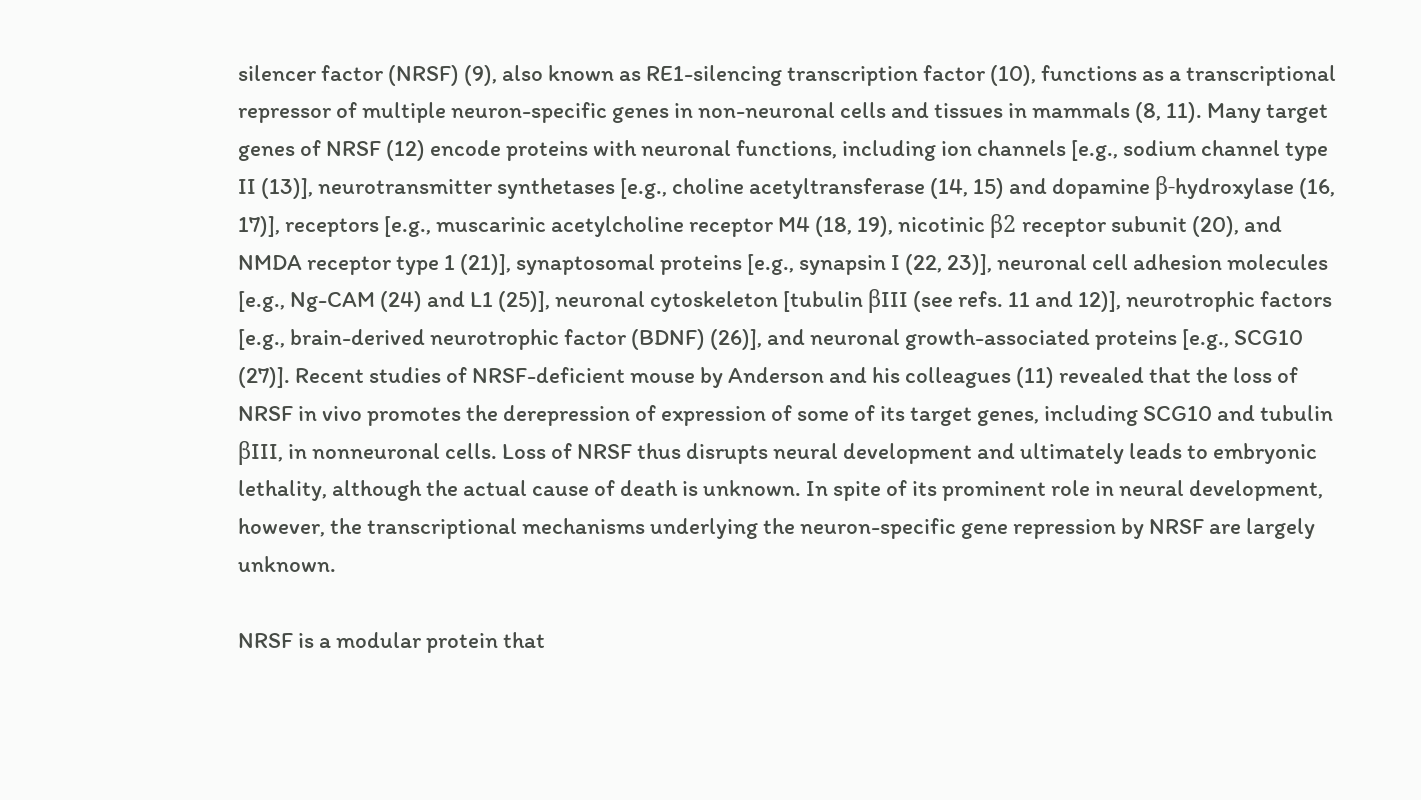silencer factor (NRSF) (9), also known as RE1-silencing transcription factor (10), functions as a transcriptional repressor of multiple neuron-specific genes in non-neuronal cells and tissues in mammals (8, 11). Many target genes of NRSF (12) encode proteins with neuronal functions, including ion channels [e.g., sodium channel type II (13)], neurotransmitter synthetases [e.g., choline acetyltransferase (14, 15) and dopamine β-hydroxylase (16, 17)], receptors [e.g., muscarinic acetylcholine receptor M4 (18, 19), nicotinic β2 receptor subunit (20), and NMDA receptor type 1 (21)], synaptosomal proteins [e.g., synapsin I (22, 23)], neuronal cell adhesion molecules [e.g., Ng-CAM (24) and L1 (25)], neuronal cytoskeleton [tubulin βIII (see refs. 11 and 12)], neurotrophic factors [e.g., brain-derived neurotrophic factor (BDNF) (26)], and neuronal growth-associated proteins [e.g., SCG10 (27)]. Recent studies of NRSF-deficient mouse by Anderson and his colleagues (11) revealed that the loss of NRSF in vivo promotes the derepression of expression of some of its target genes, including SCG10 and tubulin βIII, in nonneuronal cells. Loss of NRSF thus disrupts neural development and ultimately leads to embryonic lethality, although the actual cause of death is unknown. In spite of its prominent role in neural development, however, the transcriptional mechanisms underlying the neuron-specific gene repression by NRSF are largely unknown.

NRSF is a modular protein that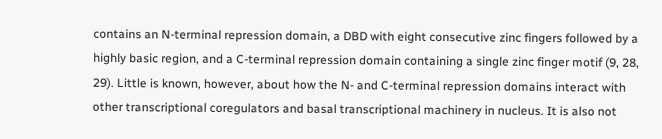contains an N-terminal repression domain, a DBD with eight consecutive zinc fingers followed by a highly basic region, and a C-terminal repression domain containing a single zinc finger motif (9, 28, 29). Little is known, however, about how the N- and C-terminal repression domains interact with other transcriptional coregulators and basal transcriptional machinery in nucleus. It is also not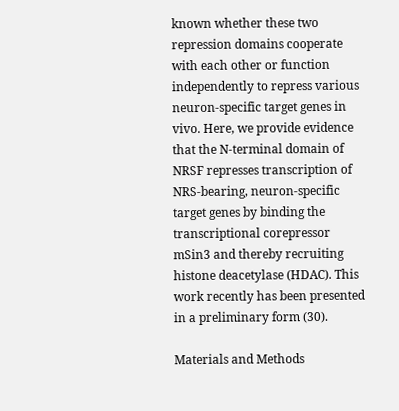known whether these two repression domains cooperate with each other or function independently to repress various neuron-specific target genes in vivo. Here, we provide evidence that the N-terminal domain of NRSF represses transcription of NRS-bearing, neuron-specific target genes by binding the transcriptional corepressor mSin3 and thereby recruiting histone deacetylase (HDAC). This work recently has been presented in a preliminary form (30).

Materials and Methods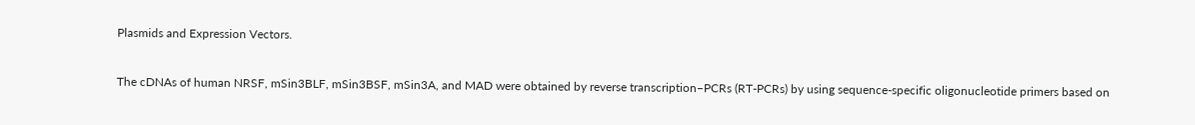Plasmids and Expression Vectors.

The cDNAs of human NRSF, mSin3BLF, mSin3BSF, mSin3A, and MAD were obtained by reverse transcription–PCRs (RT-PCRs) by using sequence-specific oligonucleotide primers based on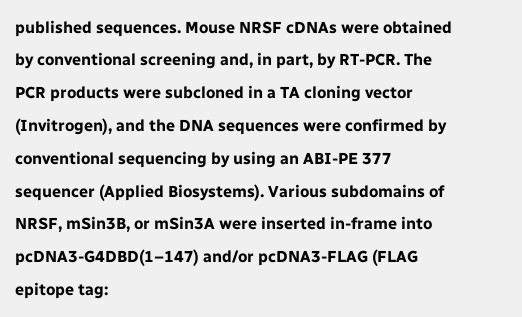published sequences. Mouse NRSF cDNAs were obtained by conventional screening and, in part, by RT-PCR. The PCR products were subcloned in a TA cloning vector (Invitrogen), and the DNA sequences were confirmed by conventional sequencing by using an ABI-PE 377 sequencer (Applied Biosystems). Various subdomains of NRSF, mSin3B, or mSin3A were inserted in-frame into pcDNA3-G4DBD(1–147) and/or pcDNA3-FLAG (FLAG epitope tag: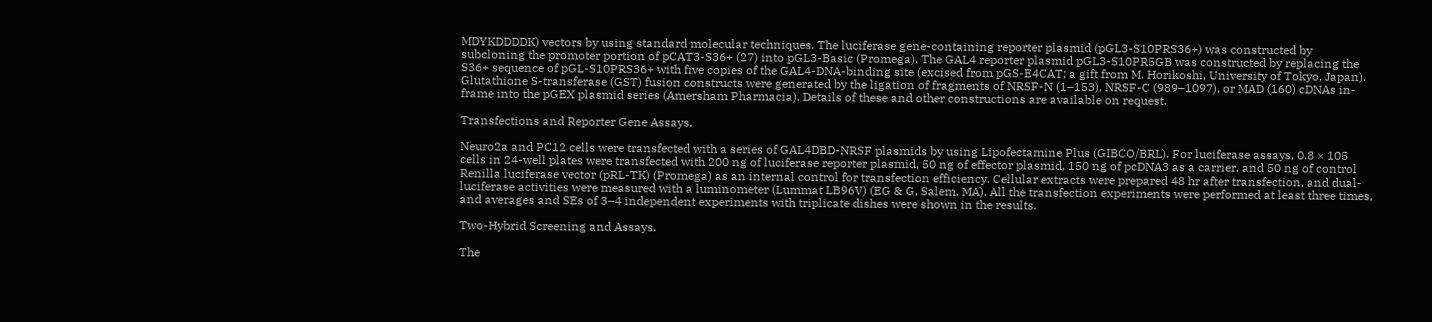MDYKDDDDK) vectors by using standard molecular techniques. The luciferase gene-containing reporter plasmid (pGL3-S10PRS36+) was constructed by subcloning the promoter portion of pCAT3-S36+ (27) into pGL3-Basic (Promega). The GAL4 reporter plasmid pGL3-S10PR5GB was constructed by replacing the S36+ sequence of pGL-S10PRS36+ with five copies of the GAL4-DNA-binding site (excised from pGS-E4CAT; a gift from M. Horikoshi, University of Tokyo, Japan). Glutathione S-transferase (GST) fusion constructs were generated by the ligation of fragments of NRSF-N (1–153), NRSF-C (989–1097), or MAD (160) cDNAs in-frame into the pGEX plasmid series (Amersham Pharmacia). Details of these and other constructions are available on request.

Transfections and Reporter Gene Assays.

Neuro2a and PC12 cells were transfected with a series of GAL4DBD-NRSF plasmids by using Lipofectamine Plus (GIBCO/BRL). For luciferase assays, 0.8 × 105 cells in 24-well plates were transfected with 200 ng of luciferase reporter plasmid, 50 ng of effector plasmid, 150 ng of pcDNA3 as a carrier, and 50 ng of control Renilla luciferase vector (pRL-TK) (Promega) as an internal control for transfection efficiency. Cellular extracts were prepared 48 hr after transfection, and dual-luciferase activities were measured with a luminometer (Lummat LB96V) (EG & G, Salem, MA). All the transfection experiments were performed at least three times, and averages and SEs of 3–4 independent experiments with triplicate dishes were shown in the results.

Two-Hybrid Screening and Assays.

The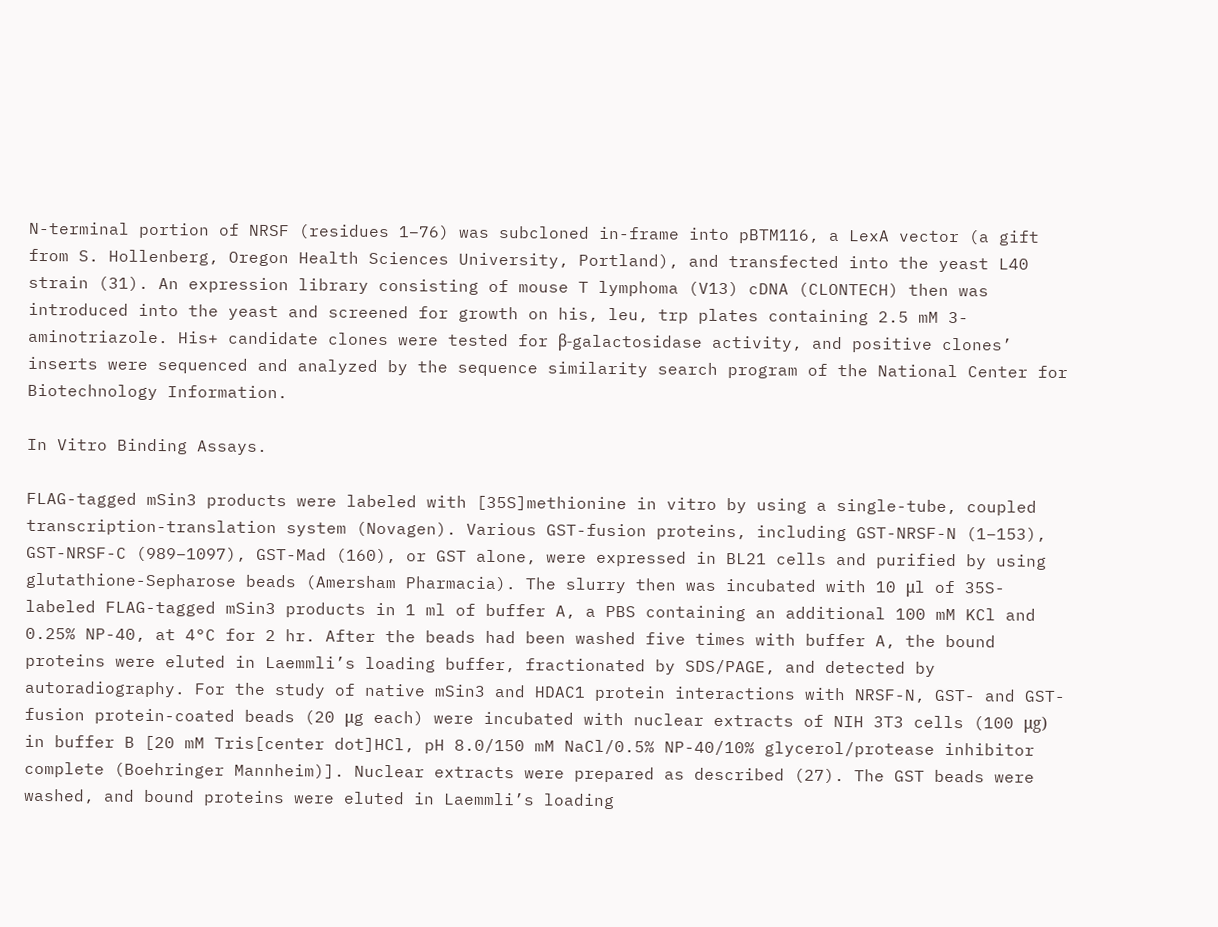N-terminal portion of NRSF (residues 1–76) was subcloned in-frame into pBTM116, a LexA vector (a gift from S. Hollenberg, Oregon Health Sciences University, Portland), and transfected into the yeast L40 strain (31). An expression library consisting of mouse T lymphoma (V13) cDNA (CLONTECH) then was introduced into the yeast and screened for growth on his, leu, trp plates containing 2.5 mM 3-aminotriazole. His+ candidate clones were tested for β-galactosidase activity, and positive clones’ inserts were sequenced and analyzed by the sequence similarity search program of the National Center for Biotechnology Information.

In Vitro Binding Assays.

FLAG-tagged mSin3 products were labeled with [35S]methionine in vitro by using a single-tube, coupled transcription-translation system (Novagen). Various GST-fusion proteins, including GST-NRSF-N (1–153), GST-NRSF-C (989–1097), GST-Mad (160), or GST alone, were expressed in BL21 cells and purified by using glutathione-Sepharose beads (Amersham Pharmacia). The slurry then was incubated with 10 μl of 35S-labeled FLAG-tagged mSin3 products in 1 ml of buffer A, a PBS containing an additional 100 mM KCl and 0.25% NP-40, at 4°C for 2 hr. After the beads had been washed five times with buffer A, the bound proteins were eluted in Laemmli’s loading buffer, fractionated by SDS/PAGE, and detected by autoradiography. For the study of native mSin3 and HDAC1 protein interactions with NRSF-N, GST- and GST-fusion protein-coated beads (20 μg each) were incubated with nuclear extracts of NIH 3T3 cells (100 μg) in buffer B [20 mM Tris[center dot]HCl, pH 8.0/150 mM NaCl/0.5% NP-40/10% glycerol/protease inhibitor complete (Boehringer Mannheim)]. Nuclear extracts were prepared as described (27). The GST beads were washed, and bound proteins were eluted in Laemmli’s loading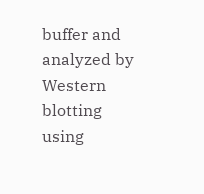buffer and analyzed by Western blotting using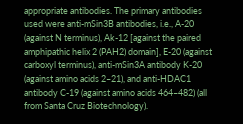appropriate antibodies. The primary antibodies used were anti-mSin3B antibodies, i.e., A-20 (against N terminus), Ak-12 [against the paired amphipathic helix 2 (PAH2) domain], E-20 (against carboxyl terminus), anti-mSin3A antibody K-20 (against amino acids 2–21), and anti-HDAC1 antibody C-19 (against amino acids 464–482) (all from Santa Cruz Biotechnology).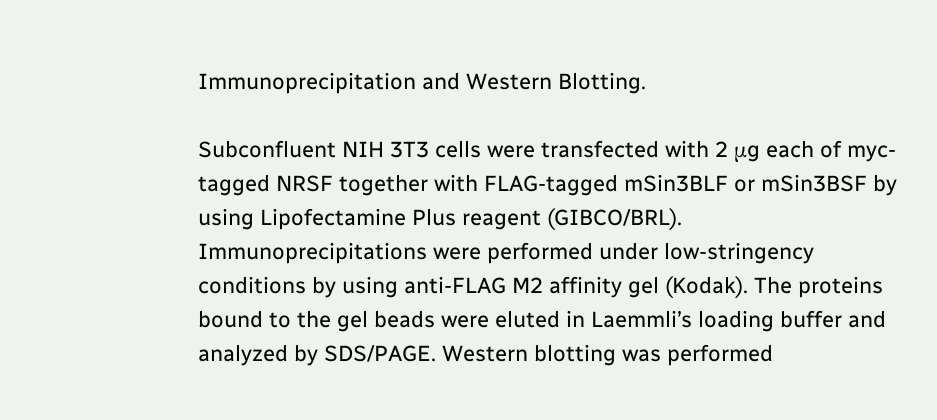Immunoprecipitation and Western Blotting.

Subconfluent NIH 3T3 cells were transfected with 2 μg each of myc-tagged NRSF together with FLAG-tagged mSin3BLF or mSin3BSF by using Lipofectamine Plus reagent (GIBCO/BRL). Immunoprecipitations were performed under low-stringency conditions by using anti-FLAG M2 affinity gel (Kodak). The proteins bound to the gel beads were eluted in Laemmli’s loading buffer and analyzed by SDS/PAGE. Western blotting was performed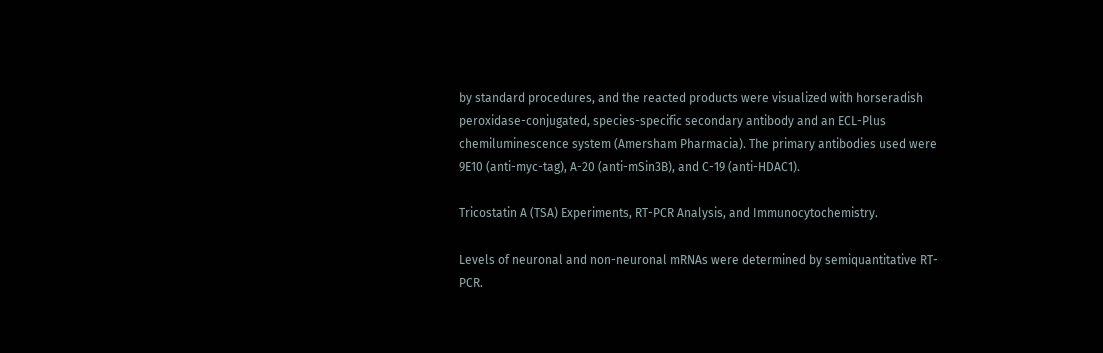by standard procedures, and the reacted products were visualized with horseradish peroxidase-conjugated, species-specific secondary antibody and an ECL-Plus chemiluminescence system (Amersham Pharmacia). The primary antibodies used were 9E10 (anti-myc-tag), A-20 (anti-mSin3B), and C-19 (anti-HDAC1).

Tricostatin A (TSA) Experiments, RT-PCR Analysis, and Immunocytochemistry.

Levels of neuronal and non-neuronal mRNAs were determined by semiquantitative RT-PCR.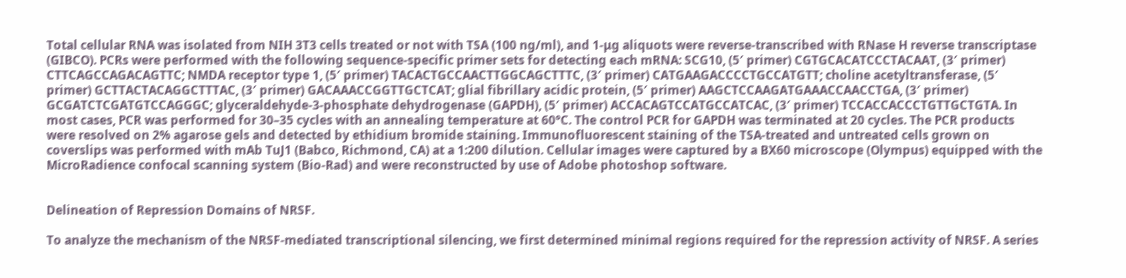Total cellular RNA was isolated from NIH 3T3 cells treated or not with TSA (100 ng/ml), and 1-μg aliquots were reverse-transcribed with RNase H reverse transcriptase (GIBCO). PCRs were performed with the following sequence-specific primer sets for detecting each mRNA: SCG10, (5′ primer) CGTGCACATCCCTACAAT, (3′ primer) CTTCAGCCAGACAGTTC; NMDA receptor type 1, (5′ primer) TACACTGCCAACTTGGCAGCTTTC, (3′ primer) CATGAAGACCCCTGCCATGTT; choline acetyltransferase, (5′ primer) GCTTACTACAGGCTTTAC, (3′ primer) GACAAACCGGTTGCTCAT; glial fibrillary acidic protein, (5′ primer) AAGCTCCAAGATGAAACCAACCTGA, (3′ primer) GCGATCTCGATGTCCAGGGC; glyceraldehyde-3-phosphate dehydrogenase (GAPDH), (5′ primer) ACCACAGTCCATGCCATCAC, (3′ primer) TCCACCACCCTGTTGCTGTA. In most cases, PCR was performed for 30–35 cycles with an annealing temperature at 60°C. The control PCR for GAPDH was terminated at 20 cycles. The PCR products were resolved on 2% agarose gels and detected by ethidium bromide staining. Immunofluorescent staining of the TSA-treated and untreated cells grown on coverslips was performed with mAb TuJ1 (Babco, Richmond, CA) at a 1:200 dilution. Cellular images were captured by a BX60 microscope (Olympus) equipped with the MicroRadience confocal scanning system (Bio-Rad) and were reconstructed by use of Adobe photoshop software.


Delineation of Repression Domains of NRSF.

To analyze the mechanism of the NRSF-mediated transcriptional silencing, we first determined minimal regions required for the repression activity of NRSF. A series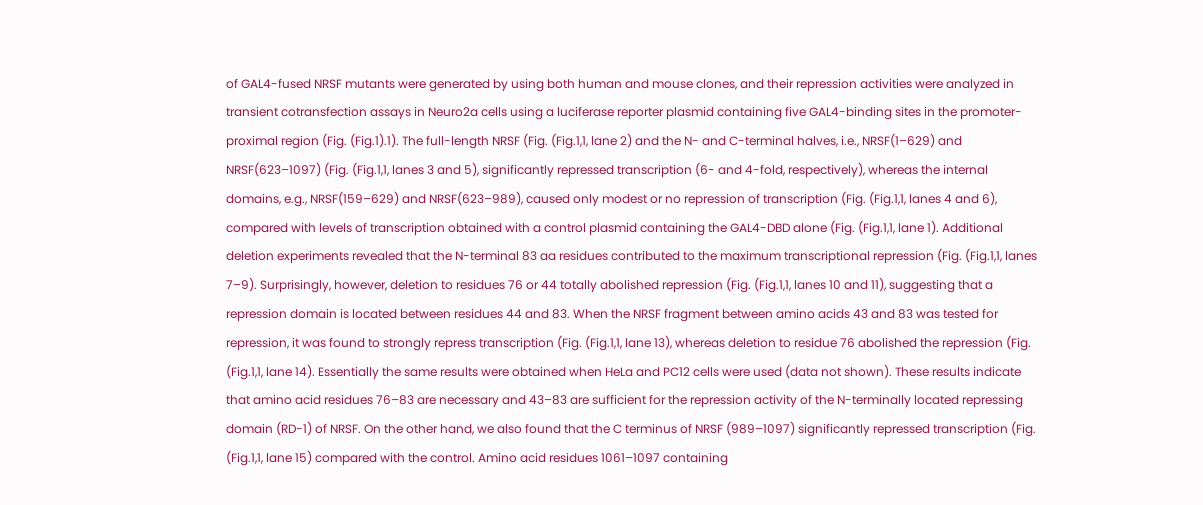of GAL4-fused NRSF mutants were generated by using both human and mouse clones, and their repression activities were analyzed in transient cotransfection assays in Neuro2a cells using a luciferase reporter plasmid containing five GAL4-binding sites in the promoter-proximal region (Fig. (Fig.1).1). The full-length NRSF (Fig. (Fig.1,1, lane 2) and the N- and C-terminal halves, i.e., NRSF(1–629) and NRSF(623–1097) (Fig. (Fig.1,1, lanes 3 and 5), significantly repressed transcription (6- and 4-fold, respectively), whereas the internal domains, e.g., NRSF(159–629) and NRSF(623–989), caused only modest or no repression of transcription (Fig. (Fig.1,1, lanes 4 and 6), compared with levels of transcription obtained with a control plasmid containing the GAL4-DBD alone (Fig. (Fig.1,1, lane 1). Additional deletion experiments revealed that the N-terminal 83 aa residues contributed to the maximum transcriptional repression (Fig. (Fig.1,1, lanes 7–9). Surprisingly, however, deletion to residues 76 or 44 totally abolished repression (Fig. (Fig.1,1, lanes 10 and 11), suggesting that a repression domain is located between residues 44 and 83. When the NRSF fragment between amino acids 43 and 83 was tested for repression, it was found to strongly repress transcription (Fig. (Fig.1,1, lane 13), whereas deletion to residue 76 abolished the repression (Fig. (Fig.1,1, lane 14). Essentially the same results were obtained when HeLa and PC12 cells were used (data not shown). These results indicate that amino acid residues 76–83 are necessary and 43–83 are sufficient for the repression activity of the N-terminally located repressing domain (RD-1) of NRSF. On the other hand, we also found that the C terminus of NRSF (989–1097) significantly repressed transcription (Fig. (Fig.1,1, lane 15) compared with the control. Amino acid residues 1061–1097 containing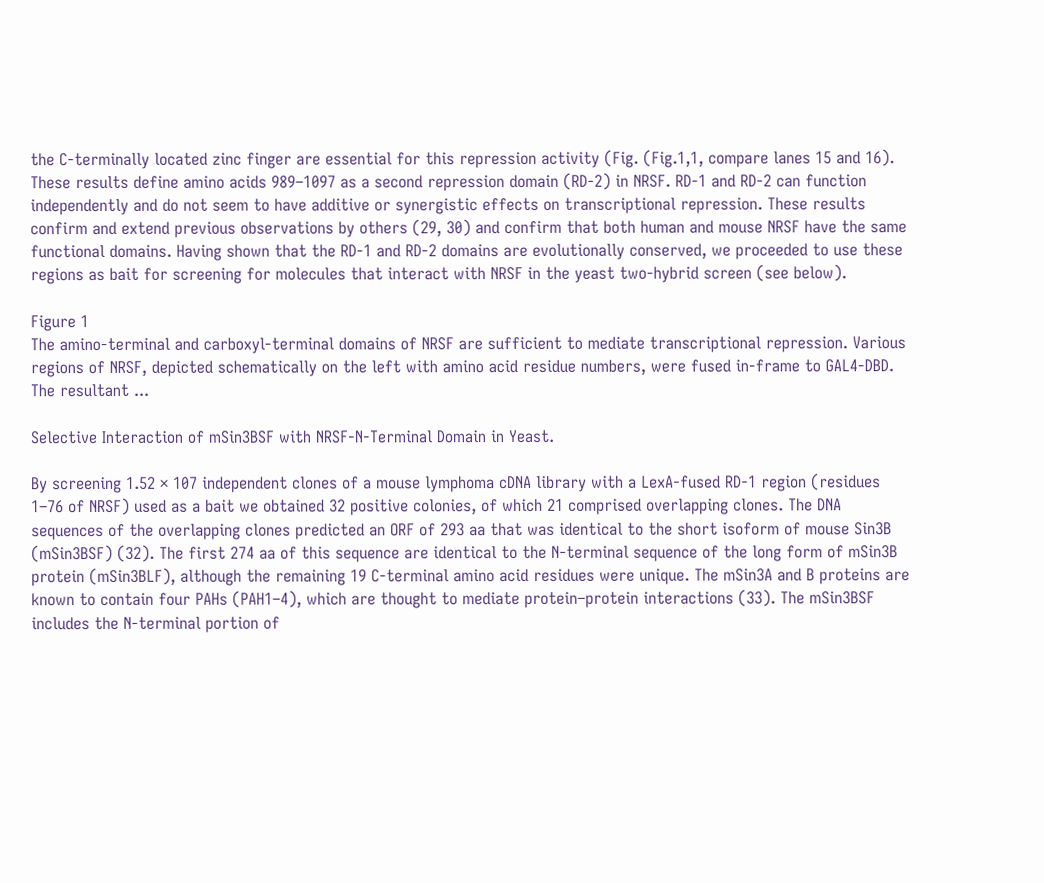the C-terminally located zinc finger are essential for this repression activity (Fig. (Fig.1,1, compare lanes 15 and 16). These results define amino acids 989–1097 as a second repression domain (RD-2) in NRSF. RD-1 and RD-2 can function independently and do not seem to have additive or synergistic effects on transcriptional repression. These results confirm and extend previous observations by others (29, 30) and confirm that both human and mouse NRSF have the same functional domains. Having shown that the RD-1 and RD-2 domains are evolutionally conserved, we proceeded to use these regions as bait for screening for molecules that interact with NRSF in the yeast two-hybrid screen (see below).

Figure 1
The amino-terminal and carboxyl-terminal domains of NRSF are sufficient to mediate transcriptional repression. Various regions of NRSF, depicted schematically on the left with amino acid residue numbers, were fused in-frame to GAL4-DBD. The resultant ...

Selective Interaction of mSin3BSF with NRSF-N-Terminal Domain in Yeast.

By screening 1.52 × 107 independent clones of a mouse lymphoma cDNA library with a LexA-fused RD-1 region (residues 1–76 of NRSF) used as a bait we obtained 32 positive colonies, of which 21 comprised overlapping clones. The DNA sequences of the overlapping clones predicted an ORF of 293 aa that was identical to the short isoform of mouse Sin3B (mSin3BSF) (32). The first 274 aa of this sequence are identical to the N-terminal sequence of the long form of mSin3B protein (mSin3BLF), although the remaining 19 C-terminal amino acid residues were unique. The mSin3A and B proteins are known to contain four PAHs (PAH1–4), which are thought to mediate protein–protein interactions (33). The mSin3BSF includes the N-terminal portion of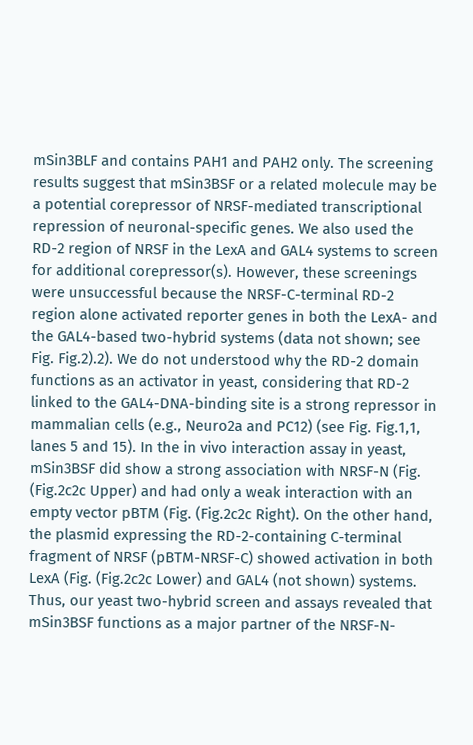mSin3BLF and contains PAH1 and PAH2 only. The screening results suggest that mSin3BSF or a related molecule may be a potential corepressor of NRSF-mediated transcriptional repression of neuronal-specific genes. We also used the RD-2 region of NRSF in the LexA and GAL4 systems to screen for additional corepressor(s). However, these screenings were unsuccessful because the NRSF-C-terminal RD-2 region alone activated reporter genes in both the LexA- and the GAL4-based two-hybrid systems (data not shown; see Fig. Fig.2).2). We do not understood why the RD-2 domain functions as an activator in yeast, considering that RD-2 linked to the GAL4-DNA-binding site is a strong repressor in mammalian cells (e.g., Neuro2a and PC12) (see Fig. Fig.1,1, lanes 5 and 15). In the in vivo interaction assay in yeast, mSin3BSF did show a strong association with NRSF-N (Fig. (Fig.2c2c Upper) and had only a weak interaction with an empty vector pBTM (Fig. (Fig.2c2c Right). On the other hand, the plasmid expressing the RD-2-containing C-terminal fragment of NRSF (pBTM-NRSF-C) showed activation in both LexA (Fig. (Fig.2c2c Lower) and GAL4 (not shown) systems. Thus, our yeast two-hybrid screen and assays revealed that mSin3BSF functions as a major partner of the NRSF-N-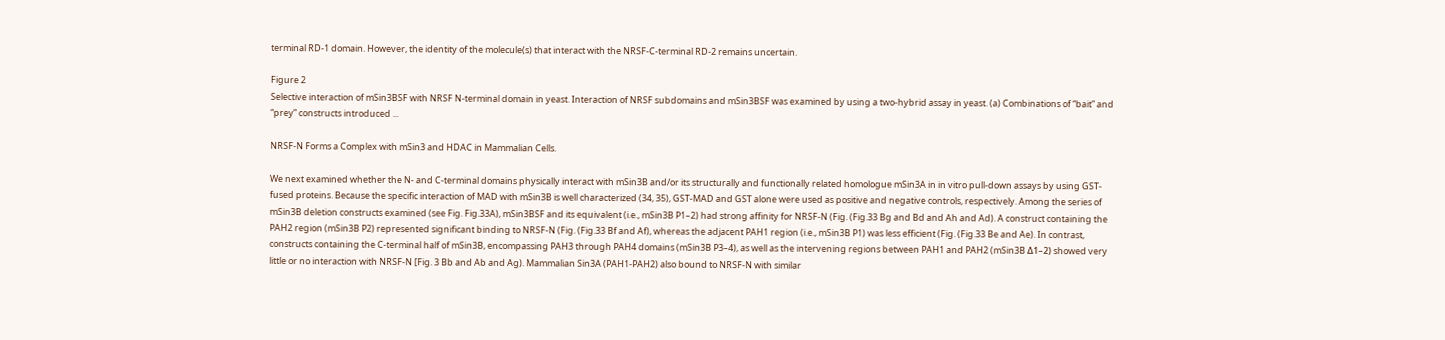terminal RD-1 domain. However, the identity of the molecule(s) that interact with the NRSF-C-terminal RD-2 remains uncertain.

Figure 2
Selective interaction of mSin3BSF with NRSF N-terminal domain in yeast. Interaction of NRSF subdomains and mSin3BSF was examined by using a two-hybrid assay in yeast. (a) Combinations of “bait” and “prey” constructs introduced ...

NRSF-N Forms a Complex with mSin3 and HDAC in Mammalian Cells.

We next examined whether the N- and C-terminal domains physically interact with mSin3B and/or its structurally and functionally related homologue mSin3A in in vitro pull-down assays by using GST-fused proteins. Because the specific interaction of MAD with mSin3B is well characterized (34, 35), GST-MAD and GST alone were used as positive and negative controls, respectively. Among the series of mSin3B deletion constructs examined (see Fig. Fig.33A), mSin3BSF and its equivalent (i.e., mSin3B P1–2) had strong affinity for NRSF-N (Fig. (Fig.33 Bg and Bd and Ah and Ad). A construct containing the PAH2 region (mSin3B P2) represented significant binding to NRSF-N (Fig. (Fig.33 Bf and Af), whereas the adjacent PAH1 region (i.e., mSin3B P1) was less efficient (Fig. (Fig.33 Be and Ae). In contrast, constructs containing the C-terminal half of mSin3B, encompassing PAH3 through PAH4 domains (mSin3B P3–4), as well as the intervening regions between PAH1 and PAH2 (mSin3B Δ1–2) showed very little or no interaction with NRSF-N [Fig. 3 Bb and Ab and Ag). Mammalian Sin3A (PAH1-PAH2) also bound to NRSF-N with similar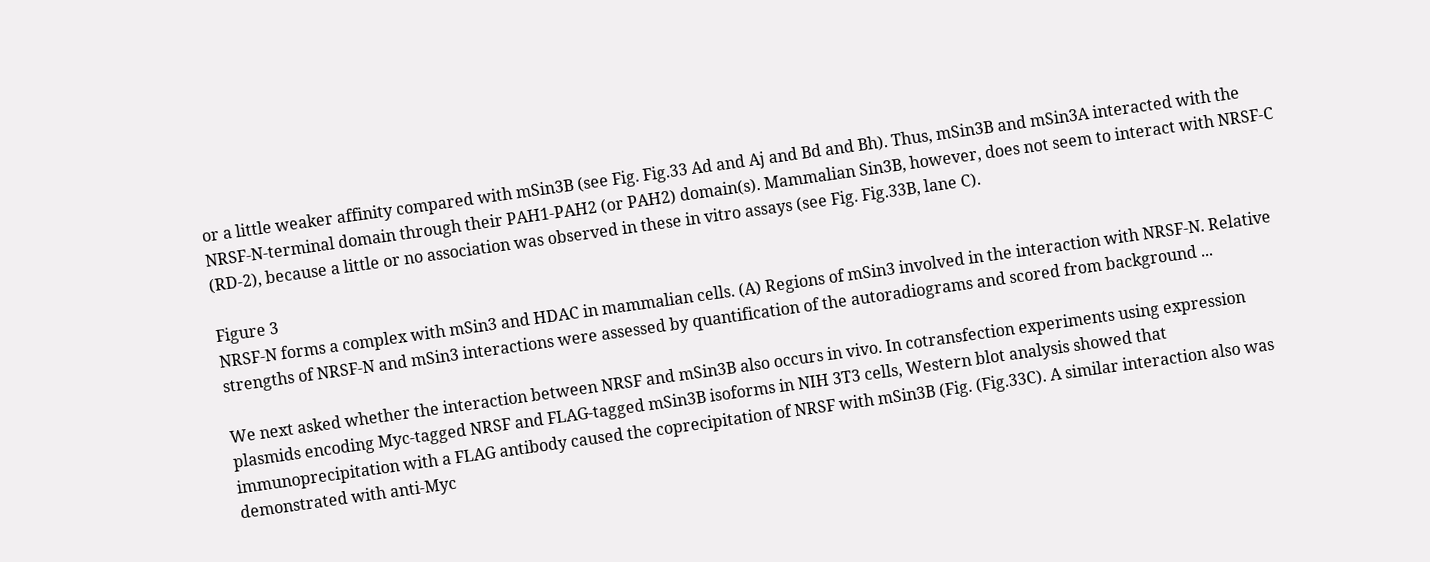or a little weaker affinity compared with mSin3B (see Fig. Fig.33 Ad and Aj and Bd and Bh). Thus, mSin3B and mSin3A interacted with the NRSF-N-terminal domain through their PAH1-PAH2 (or PAH2) domain(s). Mammalian Sin3B, however, does not seem to interact with NRSF-C (RD-2), because a little or no association was observed in these in vitro assays (see Fig. Fig.33B, lane C).

Figure 3
NRSF-N forms a complex with mSin3 and HDAC in mammalian cells. (A) Regions of mSin3 involved in the interaction with NRSF-N. Relative strengths of NRSF-N and mSin3 interactions were assessed by quantification of the autoradiograms and scored from background ...

We next asked whether the interaction between NRSF and mSin3B also occurs in vivo. In cotransfection experiments using expression plasmids encoding Myc-tagged NRSF and FLAG-tagged mSin3B isoforms in NIH 3T3 cells, Western blot analysis showed that immunoprecipitation with a FLAG antibody caused the coprecipitation of NRSF with mSin3B (Fig. (Fig.33C). A similar interaction also was demonstrated with anti-Myc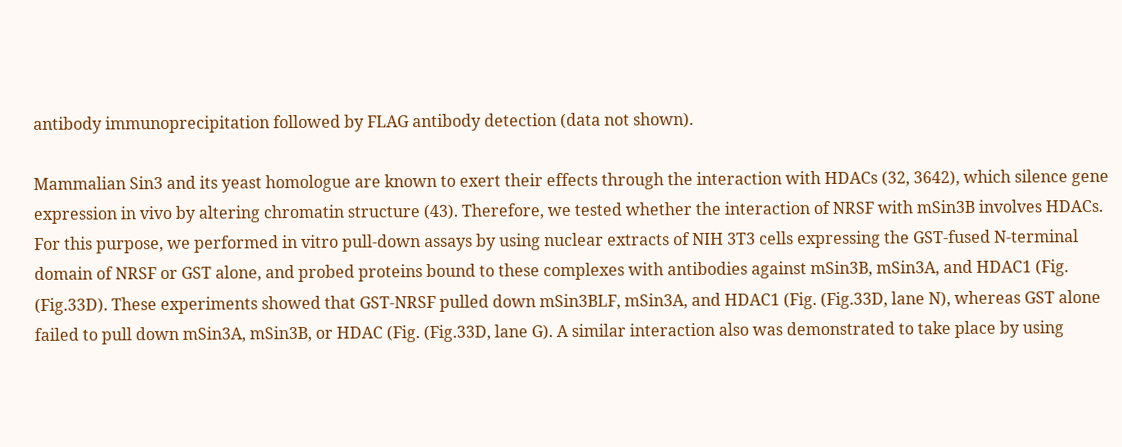antibody immunoprecipitation followed by FLAG antibody detection (data not shown).

Mammalian Sin3 and its yeast homologue are known to exert their effects through the interaction with HDACs (32, 3642), which silence gene expression in vivo by altering chromatin structure (43). Therefore, we tested whether the interaction of NRSF with mSin3B involves HDACs. For this purpose, we performed in vitro pull-down assays by using nuclear extracts of NIH 3T3 cells expressing the GST-fused N-terminal domain of NRSF or GST alone, and probed proteins bound to these complexes with antibodies against mSin3B, mSin3A, and HDAC1 (Fig. (Fig.33D). These experiments showed that GST-NRSF pulled down mSin3BLF, mSin3A, and HDAC1 (Fig. (Fig.33D, lane N), whereas GST alone failed to pull down mSin3A, mSin3B, or HDAC (Fig. (Fig.33D, lane G). A similar interaction also was demonstrated to take place by using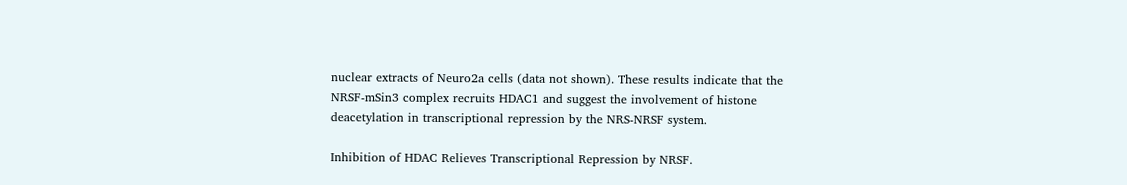nuclear extracts of Neuro2a cells (data not shown). These results indicate that the NRSF-mSin3 complex recruits HDAC1 and suggest the involvement of histone deacetylation in transcriptional repression by the NRS-NRSF system.

Inhibition of HDAC Relieves Transcriptional Repression by NRSF.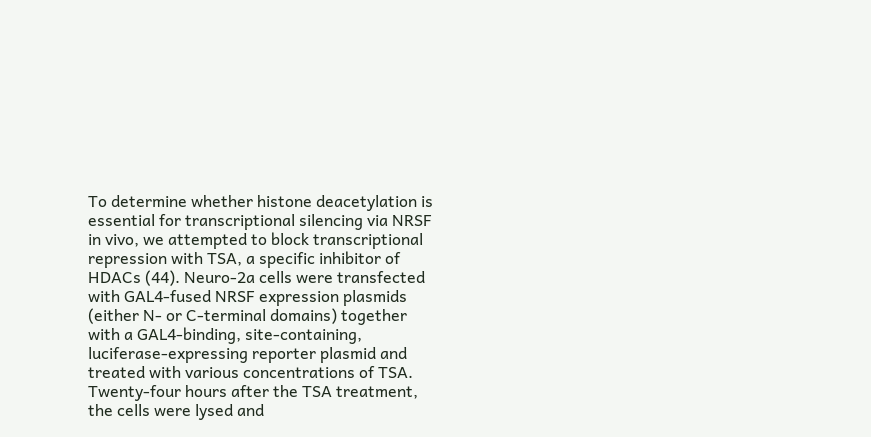To determine whether histone deacetylation is essential for transcriptional silencing via NRSF in vivo, we attempted to block transcriptional repression with TSA, a specific inhibitor of HDACs (44). Neuro-2a cells were transfected with GAL4-fused NRSF expression plasmids (either N- or C-terminal domains) together with a GAL4-binding, site-containing, luciferase-expressing reporter plasmid and treated with various concentrations of TSA. Twenty-four hours after the TSA treatment, the cells were lysed and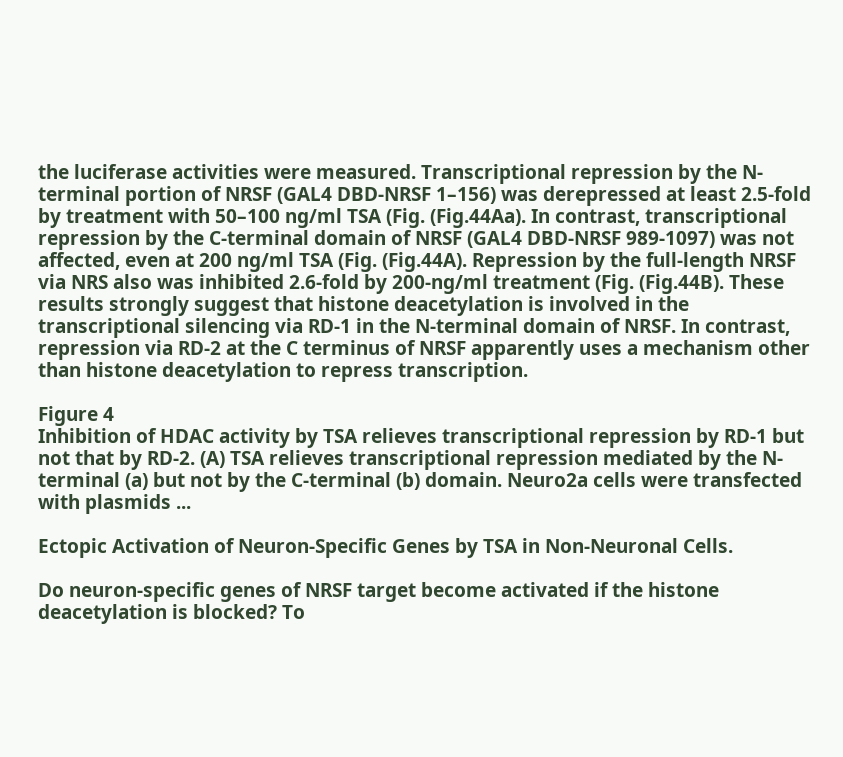the luciferase activities were measured. Transcriptional repression by the N-terminal portion of NRSF (GAL4 DBD-NRSF 1–156) was derepressed at least 2.5-fold by treatment with 50–100 ng/ml TSA (Fig. (Fig.44Aa). In contrast, transcriptional repression by the C-terminal domain of NRSF (GAL4 DBD-NRSF 989-1097) was not affected, even at 200 ng/ml TSA (Fig. (Fig.44A). Repression by the full-length NRSF via NRS also was inhibited 2.6-fold by 200-ng/ml treatment (Fig. (Fig.44B). These results strongly suggest that histone deacetylation is involved in the transcriptional silencing via RD-1 in the N-terminal domain of NRSF. In contrast, repression via RD-2 at the C terminus of NRSF apparently uses a mechanism other than histone deacetylation to repress transcription.

Figure 4
Inhibition of HDAC activity by TSA relieves transcriptional repression by RD-1 but not that by RD-2. (A) TSA relieves transcriptional repression mediated by the N-terminal (a) but not by the C-terminal (b) domain. Neuro2a cells were transfected with plasmids ...

Ectopic Activation of Neuron-Specific Genes by TSA in Non-Neuronal Cells.

Do neuron-specific genes of NRSF target become activated if the histone deacetylation is blocked? To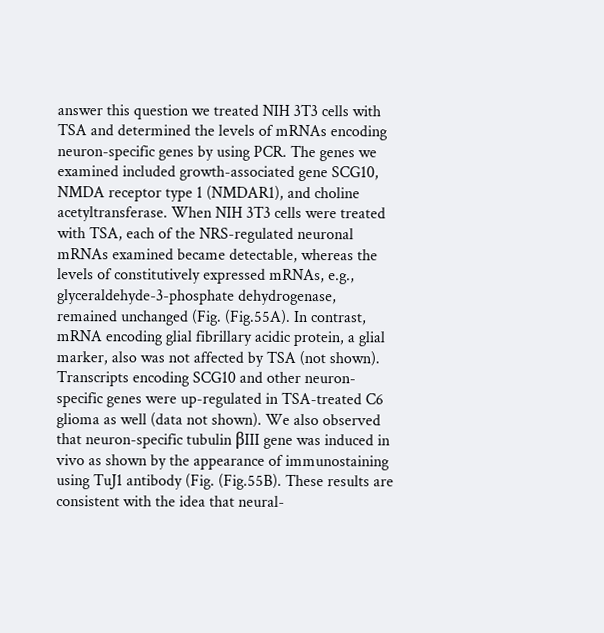answer this question we treated NIH 3T3 cells with TSA and determined the levels of mRNAs encoding neuron-specific genes by using PCR. The genes we examined included growth-associated gene SCG10, NMDA receptor type 1 (NMDAR1), and choline acetyltransferase. When NIH 3T3 cells were treated with TSA, each of the NRS-regulated neuronal mRNAs examined became detectable, whereas the levels of constitutively expressed mRNAs, e.g., glyceraldehyde-3-phosphate dehydrogenase, remained unchanged (Fig. (Fig.55A). In contrast, mRNA encoding glial fibrillary acidic protein, a glial marker, also was not affected by TSA (not shown). Transcripts encoding SCG10 and other neuron-specific genes were up-regulated in TSA-treated C6 glioma as well (data not shown). We also observed that neuron-specific tubulin βIII gene was induced in vivo as shown by the appearance of immunostaining using TuJ1 antibody (Fig. (Fig.55B). These results are consistent with the idea that neural-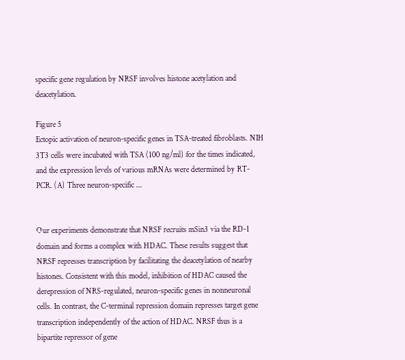specific gene regulation by NRSF involves histone acetylation and deacetylation.

Figure 5
Ectopic activation of neuron-specific genes in TSA-treated fibroblasts. NIH 3T3 cells were incubated with TSA (100 ng/ml) for the times indicated, and the expression levels of various mRNAs were determined by RT-PCR. (A) Three neuron-specific ...


Our experiments demonstrate that NRSF recruits mSin3 via the RD-1 domain and forms a complex with HDAC. These results suggest that NRSF represses transcription by facilitating the deacetylation of nearby histones. Consistent with this model, inhibition of HDAC caused the derepression of NRS-regulated, neuron-specific genes in nonneuronal cells. In contrast, the C-terminal repression domain represses target gene transcription independently of the action of HDAC. NRSF thus is a bipartite repressor of gene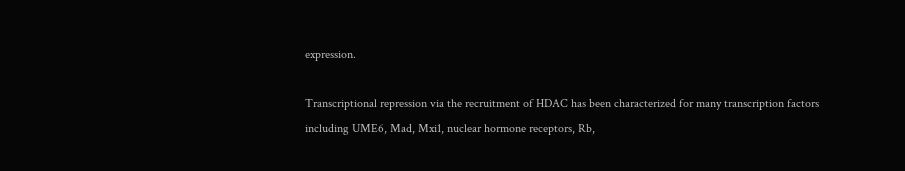expression.

Transcriptional repression via the recruitment of HDAC has been characterized for many transcription factors including UME6, Mad, Mxi1, nuclear hormone receptors, Rb,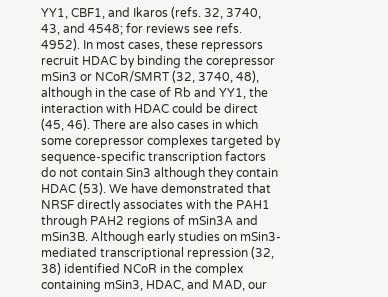YY1, CBF1, and Ikaros (refs. 32, 3740, 43, and 4548; for reviews see refs. 4952). In most cases, these repressors recruit HDAC by binding the corepressor mSin3 or NCoR/SMRT (32, 3740, 48), although in the case of Rb and YY1, the interaction with HDAC could be direct (45, 46). There are also cases in which some corepressor complexes targeted by sequence-specific transcription factors do not contain Sin3 although they contain HDAC (53). We have demonstrated that NRSF directly associates with the PAH1 through PAH2 regions of mSin3A and mSin3B. Although early studies on mSin3-mediated transcriptional repression (32, 38) identified NCoR in the complex containing mSin3, HDAC, and MAD, our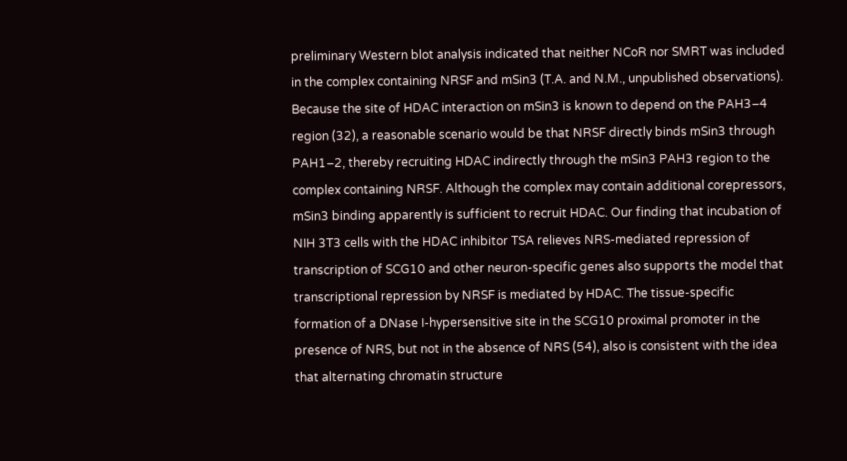preliminary Western blot analysis indicated that neither NCoR nor SMRT was included in the complex containing NRSF and mSin3 (T.A. and N.M., unpublished observations). Because the site of HDAC interaction on mSin3 is known to depend on the PAH3–4 region (32), a reasonable scenario would be that NRSF directly binds mSin3 through PAH1–2, thereby recruiting HDAC indirectly through the mSin3 PAH3 region to the complex containing NRSF. Although the complex may contain additional corepressors, mSin3 binding apparently is sufficient to recruit HDAC. Our finding that incubation of NIH 3T3 cells with the HDAC inhibitor TSA relieves NRS-mediated repression of transcription of SCG10 and other neuron-specific genes also supports the model that transcriptional repression by NRSF is mediated by HDAC. The tissue-specific formation of a DNase I-hypersensitive site in the SCG10 proximal promoter in the presence of NRS, but not in the absence of NRS (54), also is consistent with the idea that alternating chromatin structure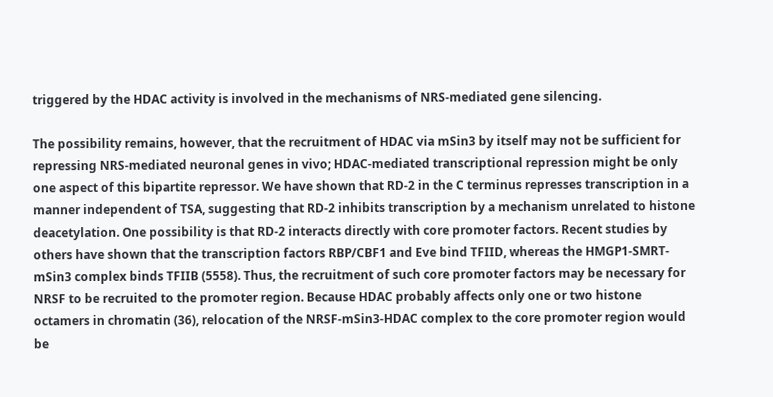triggered by the HDAC activity is involved in the mechanisms of NRS-mediated gene silencing.

The possibility remains, however, that the recruitment of HDAC via mSin3 by itself may not be sufficient for repressing NRS-mediated neuronal genes in vivo; HDAC-mediated transcriptional repression might be only one aspect of this bipartite repressor. We have shown that RD-2 in the C terminus represses transcription in a manner independent of TSA, suggesting that RD-2 inhibits transcription by a mechanism unrelated to histone deacetylation. One possibility is that RD-2 interacts directly with core promoter factors. Recent studies by others have shown that the transcription factors RBP/CBF1 and Eve bind TFIID, whereas the HMGP1-SMRT-mSin3 complex binds TFIIB (5558). Thus, the recruitment of such core promoter factors may be necessary for NRSF to be recruited to the promoter region. Because HDAC probably affects only one or two histone octamers in chromatin (36), relocation of the NRSF-mSin3-HDAC complex to the core promoter region would be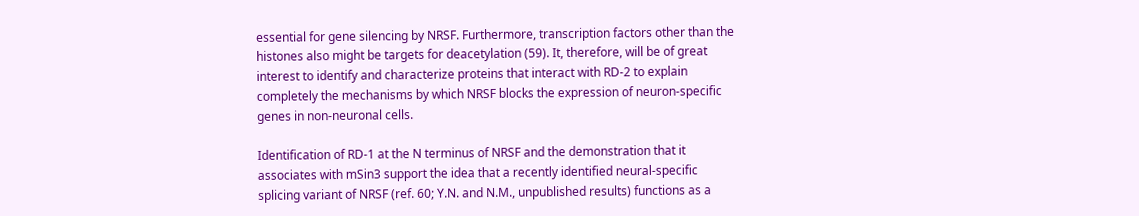essential for gene silencing by NRSF. Furthermore, transcription factors other than the histones also might be targets for deacetylation (59). It, therefore, will be of great interest to identify and characterize proteins that interact with RD-2 to explain completely the mechanisms by which NRSF blocks the expression of neuron-specific genes in non-neuronal cells.

Identification of RD-1 at the N terminus of NRSF and the demonstration that it associates with mSin3 support the idea that a recently identified neural-specific splicing variant of NRSF (ref. 60; Y.N. and N.M., unpublished results) functions as a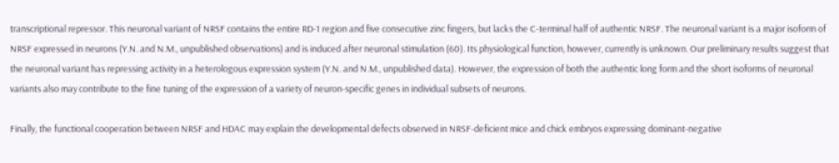transcriptional repressor. This neuronal variant of NRSF contains the entire RD-1 region and five consecutive zinc fingers, but lacks the C-terminal half of authentic NRSF. The neuronal variant is a major isoform of NRSF expressed in neurons (Y.N. and N.M., unpublished observations) and is induced after neuronal stimulation (60). Its physiological function, however, currently is unknown. Our preliminary results suggest that the neuronal variant has repressing activity in a heterologous expression system (Y.N. and N.M., unpublished data). However, the expression of both the authentic long form and the short isoforms of neuronal variants also may contribute to the fine tuning of the expression of a variety of neuron-specific genes in individual subsets of neurons.

Finally, the functional cooperation between NRSF and HDAC may explain the developmental defects observed in NRSF-deficient mice and chick embryos expressing dominant-negative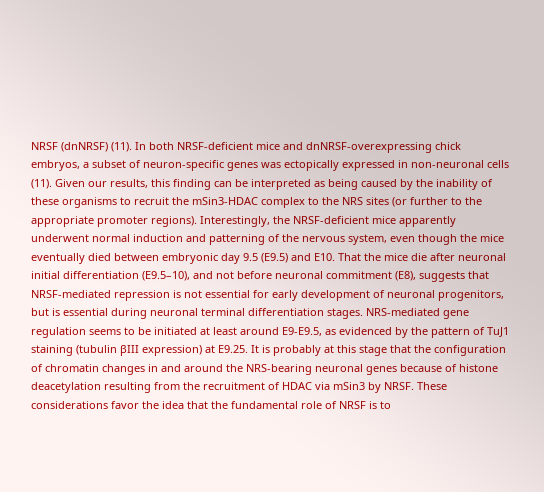NRSF (dnNRSF) (11). In both NRSF-deficient mice and dnNRSF-overexpressing chick embryos, a subset of neuron-specific genes was ectopically expressed in non-neuronal cells (11). Given our results, this finding can be interpreted as being caused by the inability of these organisms to recruit the mSin3-HDAC complex to the NRS sites (or further to the appropriate promoter regions). Interestingly, the NRSF-deficient mice apparently underwent normal induction and patterning of the nervous system, even though the mice eventually died between embryonic day 9.5 (E9.5) and E10. That the mice die after neuronal initial differentiation (E9.5–10), and not before neuronal commitment (E8), suggests that NRSF-mediated repression is not essential for early development of neuronal progenitors, but is essential during neuronal terminal differentiation stages. NRS-mediated gene regulation seems to be initiated at least around E9-E9.5, as evidenced by the pattern of TuJ1 staining (tubulin βIII expression) at E9.25. It is probably at this stage that the configuration of chromatin changes in and around the NRS-bearing neuronal genes because of histone deacetylation resulting from the recruitment of HDAC via mSin3 by NRSF. These considerations favor the idea that the fundamental role of NRSF is to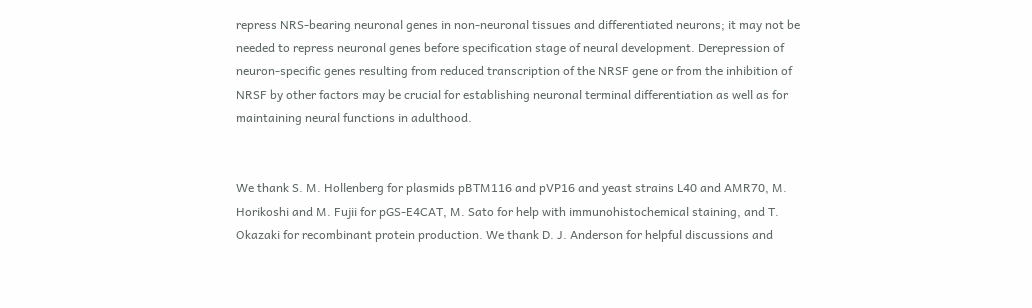repress NRS-bearing neuronal genes in non-neuronal tissues and differentiated neurons; it may not be needed to repress neuronal genes before specification stage of neural development. Derepression of neuron-specific genes resulting from reduced transcription of the NRSF gene or from the inhibition of NRSF by other factors may be crucial for establishing neuronal terminal differentiation as well as for maintaining neural functions in adulthood.


We thank S. M. Hollenberg for plasmids pBTM116 and pVP16 and yeast strains L40 and AMR70, M. Horikoshi and M. Fujii for pGS-E4CAT, M. Sato for help with immunohistochemical staining, and T. Okazaki for recombinant protein production. We thank D. J. Anderson for helpful discussions and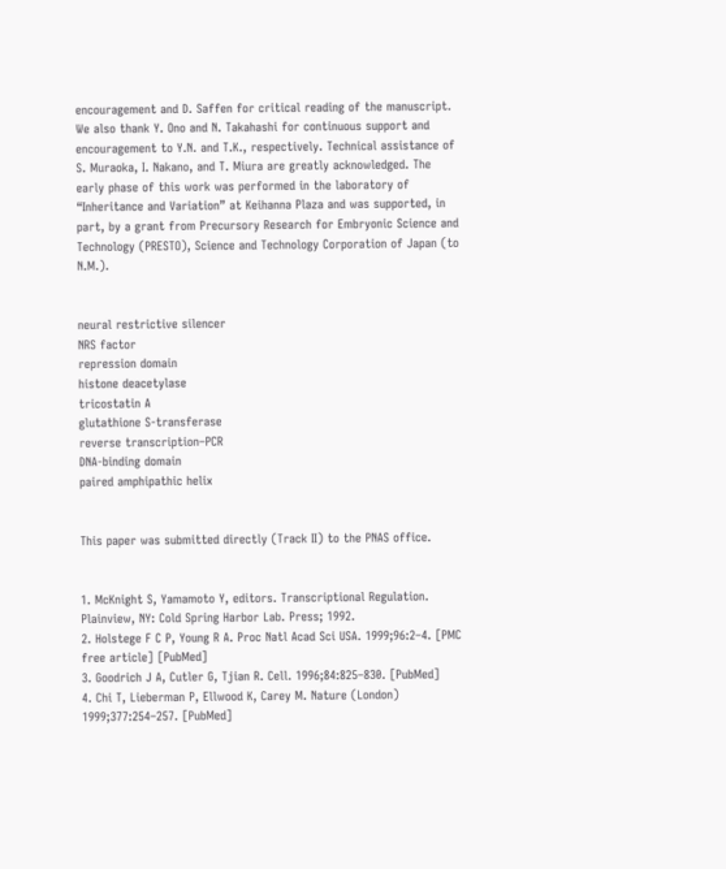encouragement and D. Saffen for critical reading of the manuscript. We also thank Y. Ono and N. Takahashi for continuous support and encouragement to Y.N. and T.K., respectively. Technical assistance of S. Muraoka, I. Nakano, and T. Miura are greatly acknowledged. The early phase of this work was performed in the laboratory of “Inheritance and Variation” at Keihanna Plaza and was supported, in part, by a grant from Precursory Research for Embryonic Science and Technology (PRESTO), Science and Technology Corporation of Japan (to N.M.).


neural restrictive silencer
NRS factor
repression domain
histone deacetylase
tricostatin A
glutathione S-transferase
reverse transcription–PCR
DNA-binding domain
paired amphipathic helix


This paper was submitted directly (Track II) to the PNAS office.


1. McKnight S, Yamamoto Y, editors. Transcriptional Regulation. Plainview, NY: Cold Spring Harbor Lab. Press; 1992.
2. Holstege F C P, Young R A. Proc Natl Acad Sci USA. 1999;96:2–4. [PMC free article] [PubMed]
3. Goodrich J A, Cutler G, Tjian R. Cell. 1996;84:825–830. [PubMed]
4. Chi T, Lieberman P, Ellwood K, Carey M. Nature (London) 1999;377:254–257. [PubMed]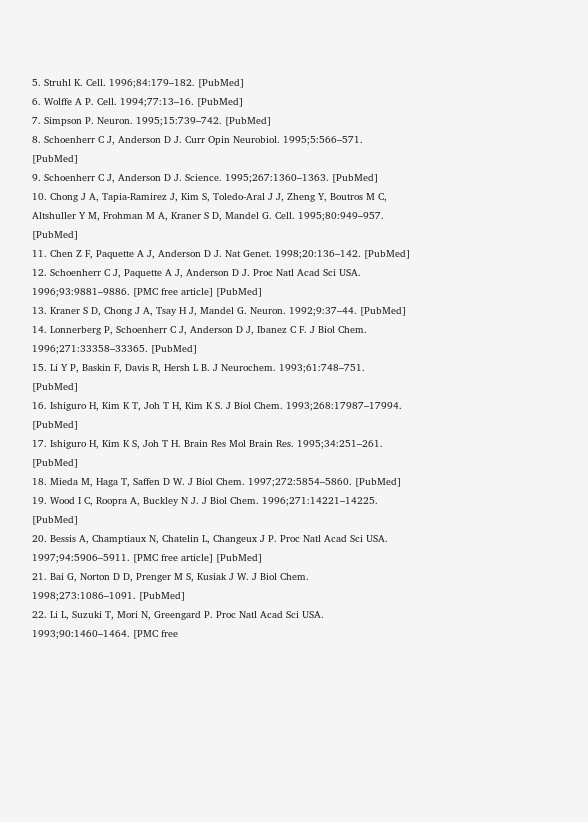5. Struhl K. Cell. 1996;84:179–182. [PubMed]
6. Wolffe A P. Cell. 1994;77:13–16. [PubMed]
7. Simpson P. Neuron. 1995;15:739–742. [PubMed]
8. Schoenherr C J, Anderson D J. Curr Opin Neurobiol. 1995;5:566–571. [PubMed]
9. Schoenherr C J, Anderson D J. Science. 1995;267:1360–1363. [PubMed]
10. Chong J A, Tapia-Ramirez J, Kim S, Toledo-Aral J J, Zheng Y, Boutros M C, Altshuller Y M, Frohman M A, Kraner S D, Mandel G. Cell. 1995;80:949–957. [PubMed]
11. Chen Z F, Paquette A J, Anderson D J. Nat Genet. 1998;20:136–142. [PubMed]
12. Schoenherr C J, Paquette A J, Anderson D J. Proc Natl Acad Sci USA. 1996;93:9881–9886. [PMC free article] [PubMed]
13. Kraner S D, Chong J A, Tsay H J, Mandel G. Neuron. 1992;9:37–44. [PubMed]
14. Lonnerberg P, Schoenherr C J, Anderson D J, Ibanez C F. J Biol Chem. 1996;271:33358–33365. [PubMed]
15. Li Y P, Baskin F, Davis R, Hersh L B. J Neurochem. 1993;61:748–751. [PubMed]
16. Ishiguro H, Kim K T, Joh T H, Kim K S. J Biol Chem. 1993;268:17987–17994. [PubMed]
17. Ishiguro H, Kim K S, Joh T H. Brain Res Mol Brain Res. 1995;34:251–261. [PubMed]
18. Mieda M, Haga T, Saffen D W. J Biol Chem. 1997;272:5854–5860. [PubMed]
19. Wood I C, Roopra A, Buckley N J. J Biol Chem. 1996;271:14221–14225. [PubMed]
20. Bessis A, Champtiaux N, Chatelin L, Changeux J P. Proc Natl Acad Sci USA. 1997;94:5906–5911. [PMC free article] [PubMed]
21. Bai G, Norton D D, Prenger M S, Kusiak J W. J Biol Chem. 1998;273:1086–1091. [PubMed]
22. Li L, Suzuki T, Mori N, Greengard P. Proc Natl Acad Sci USA. 1993;90:1460–1464. [PMC free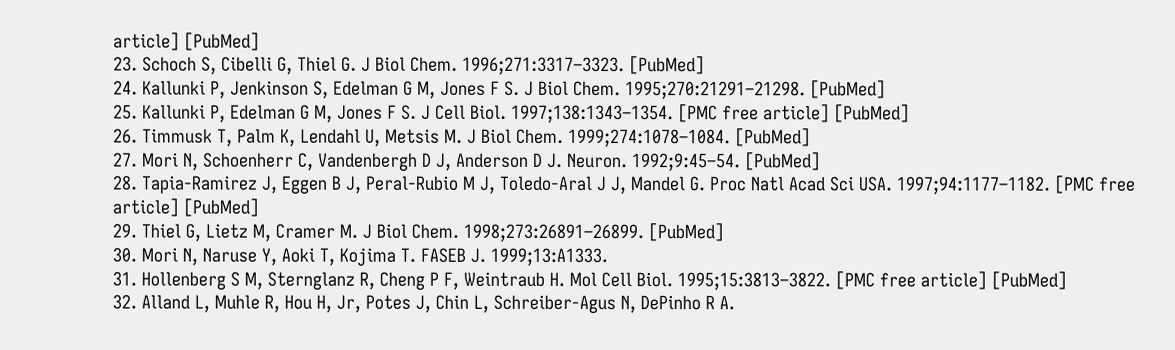article] [PubMed]
23. Schoch S, Cibelli G, Thiel G. J Biol Chem. 1996;271:3317–3323. [PubMed]
24. Kallunki P, Jenkinson S, Edelman G M, Jones F S. J Biol Chem. 1995;270:21291–21298. [PubMed]
25. Kallunki P, Edelman G M, Jones F S. J Cell Biol. 1997;138:1343–1354. [PMC free article] [PubMed]
26. Timmusk T, Palm K, Lendahl U, Metsis M. J Biol Chem. 1999;274:1078–1084. [PubMed]
27. Mori N, Schoenherr C, Vandenbergh D J, Anderson D J. Neuron. 1992;9:45–54. [PubMed]
28. Tapia-Ramirez J, Eggen B J, Peral-Rubio M J, Toledo-Aral J J, Mandel G. Proc Natl Acad Sci USA. 1997;94:1177–1182. [PMC free article] [PubMed]
29. Thiel G, Lietz M, Cramer M. J Biol Chem. 1998;273:26891–26899. [PubMed]
30. Mori N, Naruse Y, Aoki T, Kojima T. FASEB J. 1999;13:A1333.
31. Hollenberg S M, Sternglanz R, Cheng P F, Weintraub H. Mol Cell Biol. 1995;15:3813–3822. [PMC free article] [PubMed]
32. Alland L, Muhle R, Hou H, Jr, Potes J, Chin L, Schreiber-Agus N, DePinho R A.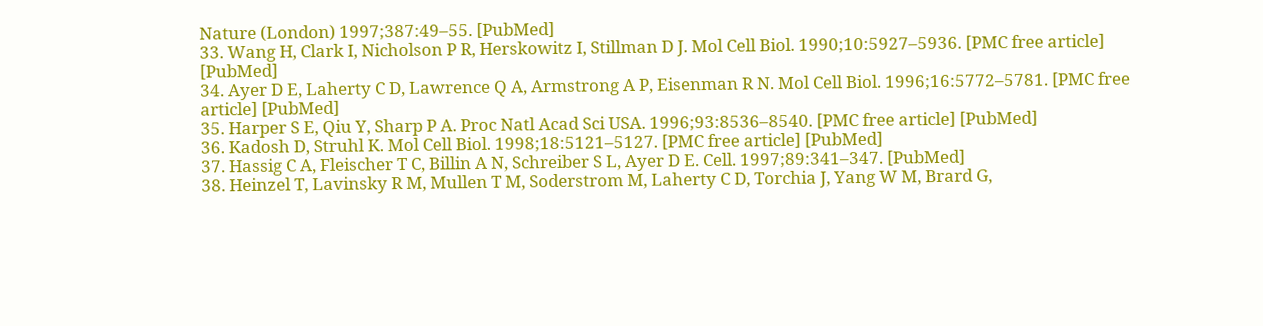Nature (London) 1997;387:49–55. [PubMed]
33. Wang H, Clark I, Nicholson P R, Herskowitz I, Stillman D J. Mol Cell Biol. 1990;10:5927–5936. [PMC free article] [PubMed]
34. Ayer D E, Laherty C D, Lawrence Q A, Armstrong A P, Eisenman R N. Mol Cell Biol. 1996;16:5772–5781. [PMC free article] [PubMed]
35. Harper S E, Qiu Y, Sharp P A. Proc Natl Acad Sci USA. 1996;93:8536–8540. [PMC free article] [PubMed]
36. Kadosh D, Struhl K. Mol Cell Biol. 1998;18:5121–5127. [PMC free article] [PubMed]
37. Hassig C A, Fleischer T C, Billin A N, Schreiber S L, Ayer D E. Cell. 1997;89:341–347. [PubMed]
38. Heinzel T, Lavinsky R M, Mullen T M, Soderstrom M, Laherty C D, Torchia J, Yang W M, Brard G,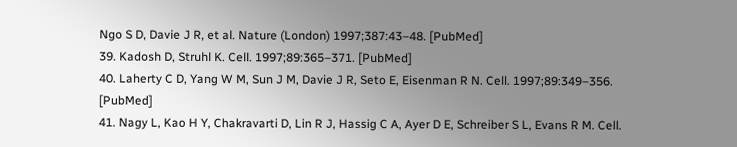Ngo S D, Davie J R, et al. Nature (London) 1997;387:43–48. [PubMed]
39. Kadosh D, Struhl K. Cell. 1997;89:365–371. [PubMed]
40. Laherty C D, Yang W M, Sun J M, Davie J R, Seto E, Eisenman R N. Cell. 1997;89:349–356. [PubMed]
41. Nagy L, Kao H Y, Chakravarti D, Lin R J, Hassig C A, Ayer D E, Schreiber S L, Evans R M. Cell.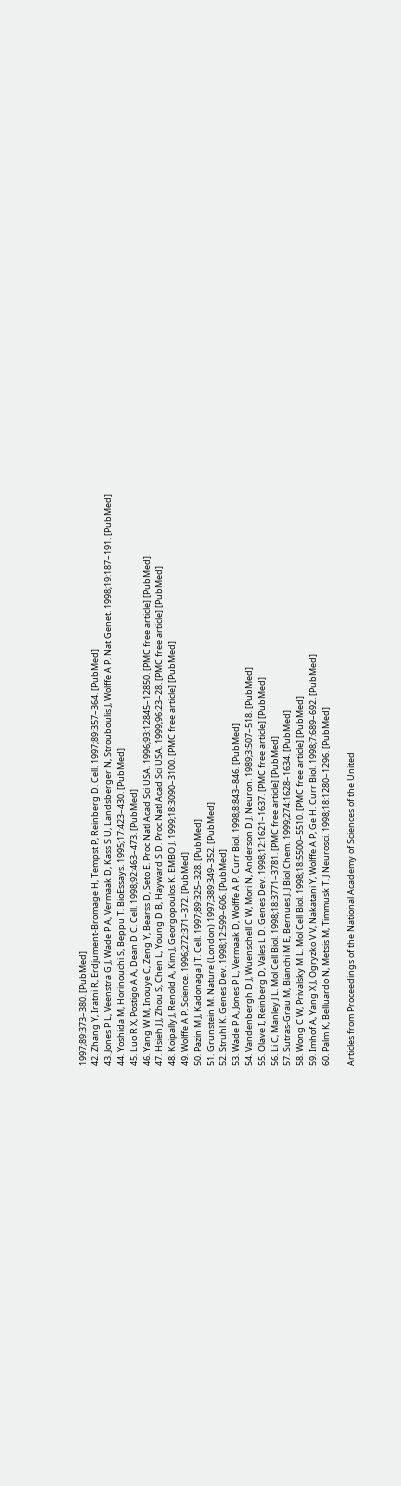1997;89:373–380. [PubMed]
42. Zhang Y, Iratni R, Erdjument-Bromage H, Tempst P, Reinberg D. Cell. 1997;89:357–364. [PubMed]
43. Jones P L, Veenstra G J, Wade P A, Vermaak D, Kass S U, Landsberger N, Strouboulis J, Wolffe A P. Nat Genet. 1998;19:187–191. [PubMed]
44. Yoshida M, Horinouchi S, Beppu T. BioEssays. 1995;17:423–430. [PubMed]
45. Luo R X, Postigo A A, Dean D C. Cell. 1998;92:463–473. [PubMed]
46. Yang W M, Inouye C, Zeng Y, Bearss D, Seto E. Proc Natl Acad Sci USA. 1996;93:12845–12850. [PMC free article] [PubMed]
47. Hsieh J J, Zhou S, Chen L, Young D B, Hayward S D. Proc Natl Acad Sci USA. 1999;96:23–28. [PMC free article] [PubMed]
48. Koipally J, Renold A, Kim J, Georgopoulos K. EMBO J. 1999;18:3090–3100. [PMC free article] [PubMed]
49. Wolffe A P. Science. 1996;272:371–372. [PubMed]
50. Pazin M J, Kadonaga J T. Cell. 1997;89:325–328. [PubMed]
51. Grunstein M. Nature (London) 1997;389:349–352. [PubMed]
52. Struhl K. Genes Dev. 1998;12:599–606. [PubMed]
53. Wade P A, Jones P L, Vermaak D, Wolffe A P. Curr Biol. 1998;8:843–846. [PubMed]
54. Vandenbergh D J, Wuenschell C W, Mori N, Anderson D J. Neuron. 1989;3:507–518. [PubMed]
55. Olave I, Reinberg D, Vales L D. Genes Dev. 1998;12:1621–1637. [PMC free article] [PubMed]
56. Li C, Manley J L. Mol Cell Biol. 1998;18:3771–3781. [PMC free article] [PubMed]
57. Sutras-Grau M, Bianchi M E, Bernues J. J Biol Chem. 1999;274:1628–1634. [PubMed]
58. Wong C W, Privalsky M L. Mol Cell Biol. 1998;18:5500–5510. [PMC free article] [PubMed]
59. Imhof A, Yang X J, Ogryzko V V, Nakatani Y, Wolffe A P, Ge H. Curr Biol. 1998;7:689–692. [PubMed]
60. Palm K, Belluardo N, Metsis M, Timmusk T. J Neurosci. 1998;18:1280–1296. [PubMed]

Articles from Proceedings of the National Academy of Sciences of the United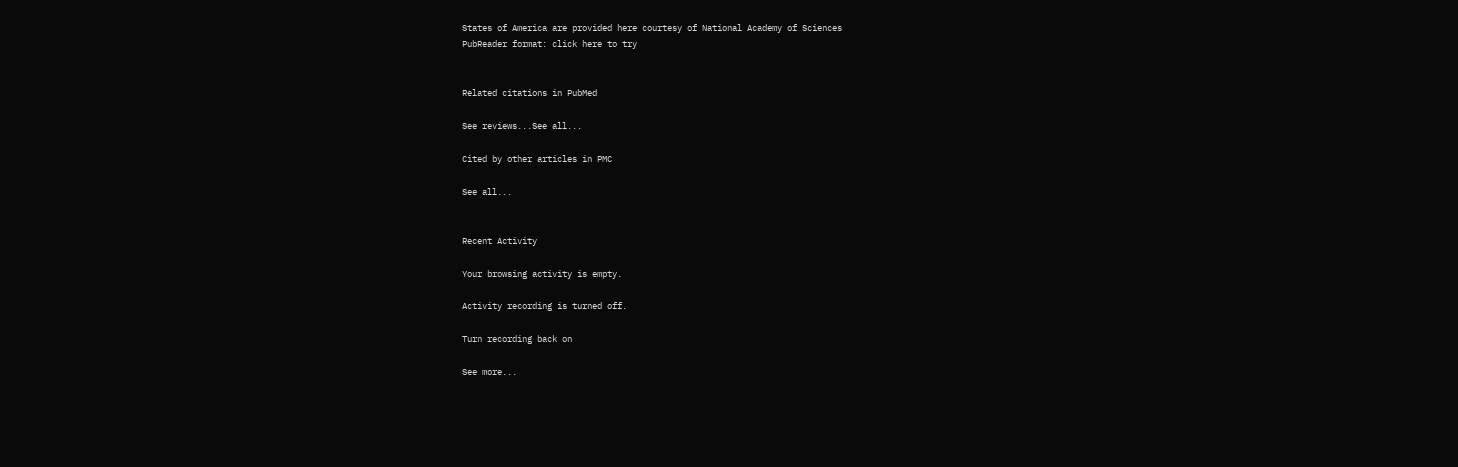States of America are provided here courtesy of National Academy of Sciences
PubReader format: click here to try


Related citations in PubMed

See reviews...See all...

Cited by other articles in PMC

See all...


Recent Activity

Your browsing activity is empty.

Activity recording is turned off.

Turn recording back on

See more...